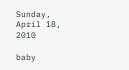Sunday, April 18, 2010

baby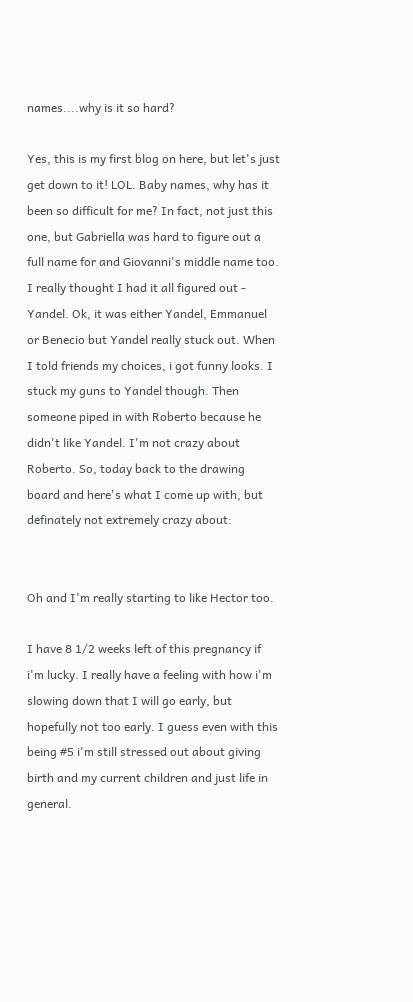names....why is it so hard?

Yes, this is my first blog on here, but let's just get down to it! LOL. Baby names, why has it been so difficult for me? In fact, not just this one, but Gabriella was hard to figure out a full name for and Giovanni's middle name too. I really thought I had it all figured out - Yandel. Ok, it was either Yandel, Emmanuel or Benecio but Yandel really stuck out. When I told friends my choices, i got funny looks. I stuck my guns to Yandel though. Then someone piped in with Roberto because he didn't like Yandel. I'm not crazy about Roberto. So, today back to the drawing board and here's what I come up with, but definately not extremely crazy about:


Oh and I'm really starting to like Hector too.

I have 8 1/2 weeks left of this pregnancy if i'm lucky. I really have a feeling with how i'm slowing down that I will go early, but hopefully not too early. I guess even with this being #5 i'm still stressed out about giving birth and my current children and just life in general.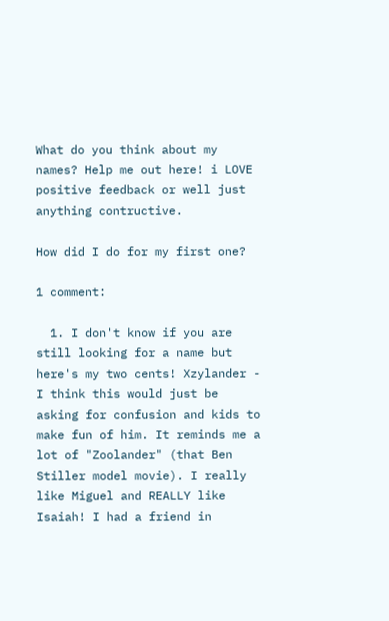What do you think about my names? Help me out here! i LOVE positive feedback or well just anything contructive.

How did I do for my first one?

1 comment:

  1. I don't know if you are still looking for a name but here's my two cents! Xzylander - I think this would just be asking for confusion and kids to make fun of him. It reminds me a lot of "Zoolander" (that Ben Stiller model movie). I really like Miguel and REALLY like Isaiah! I had a friend in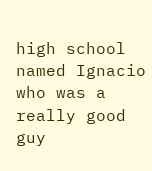high school named Ignacio who was a really good guy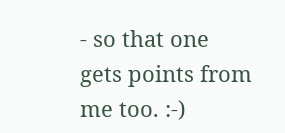- so that one gets points from me too. :-)